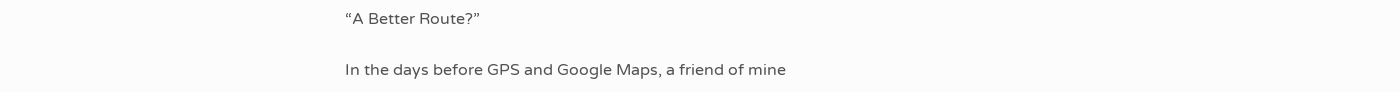“A Better Route?”

In the days before GPS and Google Maps, a friend of mine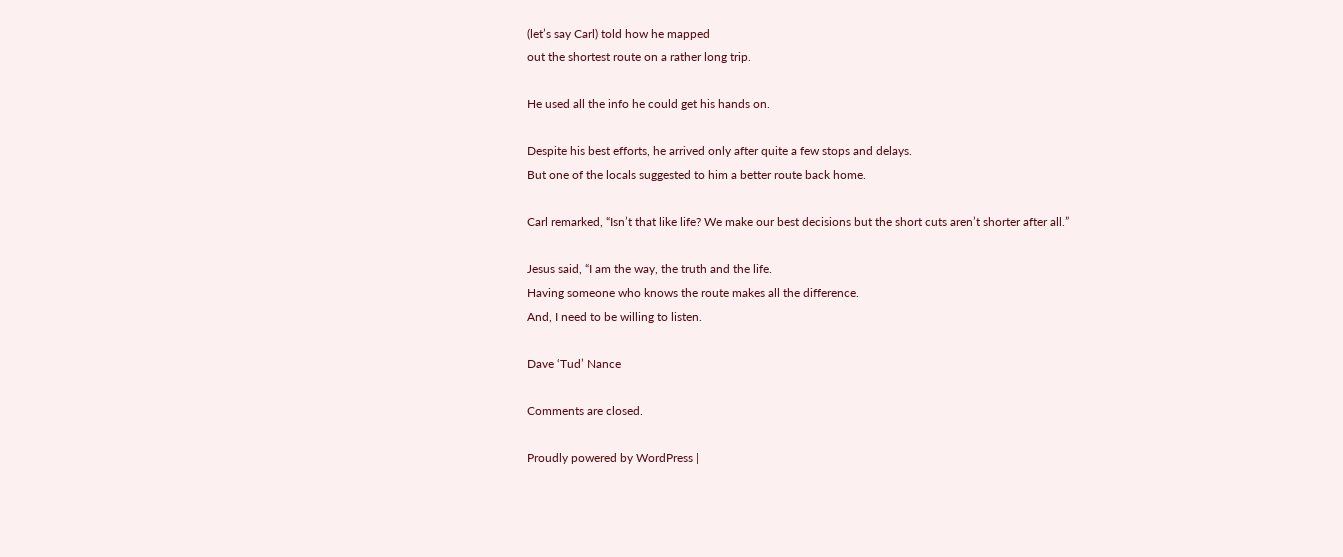(let’s say Carl) told how he mapped
out the shortest route on a rather long trip.

He used all the info he could get his hands on.

Despite his best efforts, he arrived only after quite a few stops and delays.
But one of the locals suggested to him a better route back home.

Carl remarked, “Isn’t that like life? We make our best decisions but the short cuts aren’t shorter after all.”

Jesus said, “I am the way, the truth and the life.
Having someone who knows the route makes all the difference.
And, I need to be willing to listen.

Dave ‘Tud’ Nance

Comments are closed.

Proudly powered by WordPress |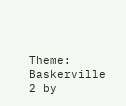Theme: Baskerville 2 by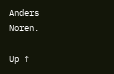Anders Noren.

Up ↑